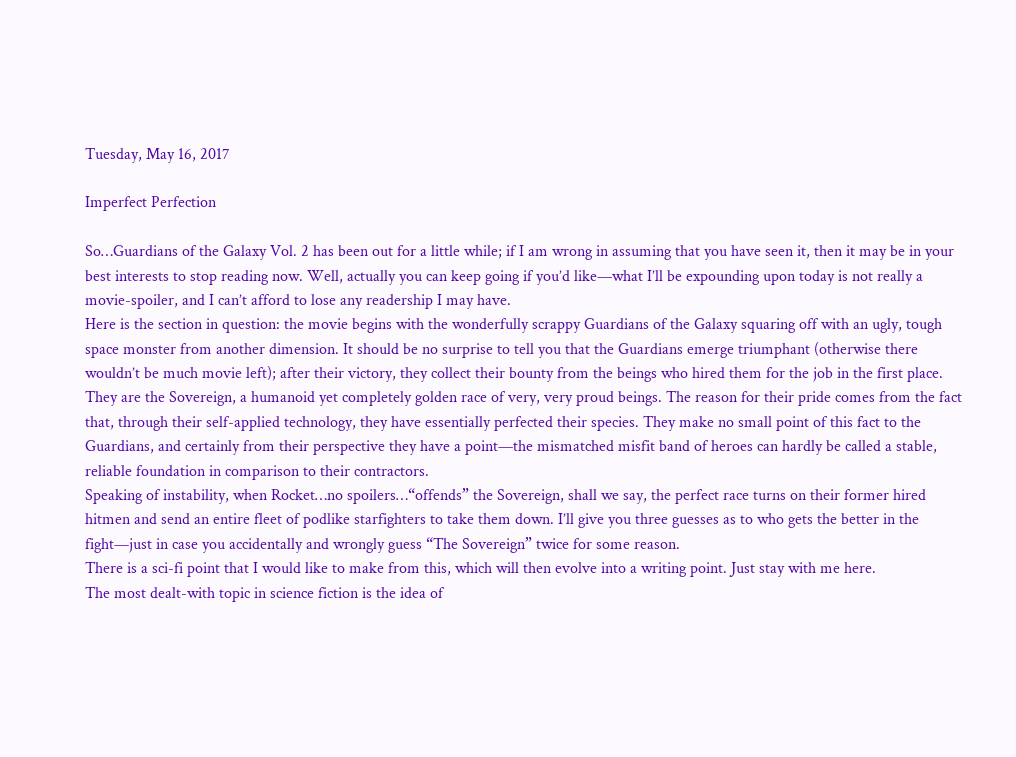Tuesday, May 16, 2017

Imperfect Perfection

So…Guardians of the Galaxy Vol. 2 has been out for a little while; if I am wrong in assuming that you have seen it, then it may be in your best interests to stop reading now. Well, actually you can keep going if you’d like—what I’ll be expounding upon today is not really a movie-spoiler, and I can’t afford to lose any readership I may have.
Here is the section in question: the movie begins with the wonderfully scrappy Guardians of the Galaxy squaring off with an ugly, tough space monster from another dimension. It should be no surprise to tell you that the Guardians emerge triumphant (otherwise there wouldn’t be much movie left); after their victory, they collect their bounty from the beings who hired them for the job in the first place. They are the Sovereign, a humanoid yet completely golden race of very, very proud beings. The reason for their pride comes from the fact that, through their self-applied technology, they have essentially perfected their species. They make no small point of this fact to the Guardians, and certainly from their perspective they have a point—the mismatched misfit band of heroes can hardly be called a stable, reliable foundation in comparison to their contractors.
Speaking of instability, when Rocket…no spoilers…“offends” the Sovereign, shall we say, the perfect race turns on their former hired hitmen and send an entire fleet of podlike starfighters to take them down. I’ll give you three guesses as to who gets the better in the fight—just in case you accidentally and wrongly guess “The Sovereign” twice for some reason.
There is a sci-fi point that I would like to make from this, which will then evolve into a writing point. Just stay with me here.
The most dealt-with topic in science fiction is the idea of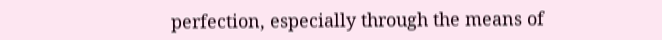perfection, especially through the means of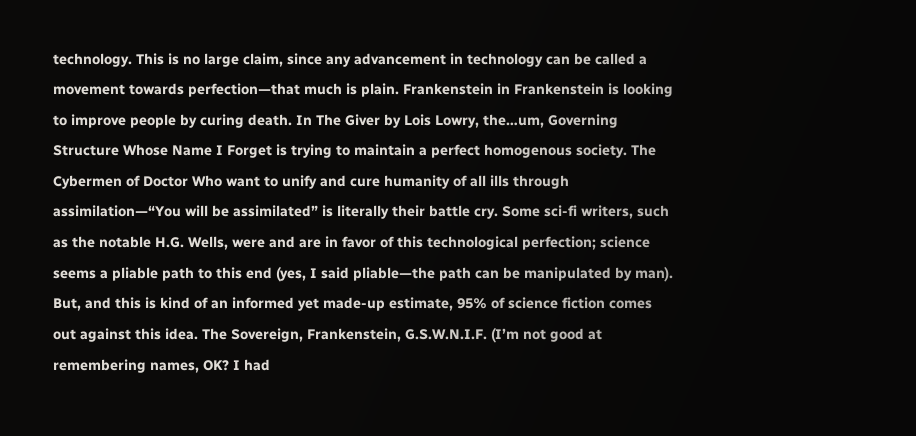technology. This is no large claim, since any advancement in technology can be called a movement towards perfection—that much is plain. Frankenstein in Frankenstein is looking to improve people by curing death. In The Giver by Lois Lowry, the…um, Governing Structure Whose Name I Forget is trying to maintain a perfect homogenous society. The Cybermen of Doctor Who want to unify and cure humanity of all ills through assimilation—“You will be assimilated” is literally their battle cry. Some sci-fi writers, such as the notable H.G. Wells, were and are in favor of this technological perfection; science seems a pliable path to this end (yes, I said pliable—the path can be manipulated by man).
But, and this is kind of an informed yet made-up estimate, 95% of science fiction comes out against this idea. The Sovereign, Frankenstein, G.S.W.N.I.F. (I’m not good at remembering names, OK? I had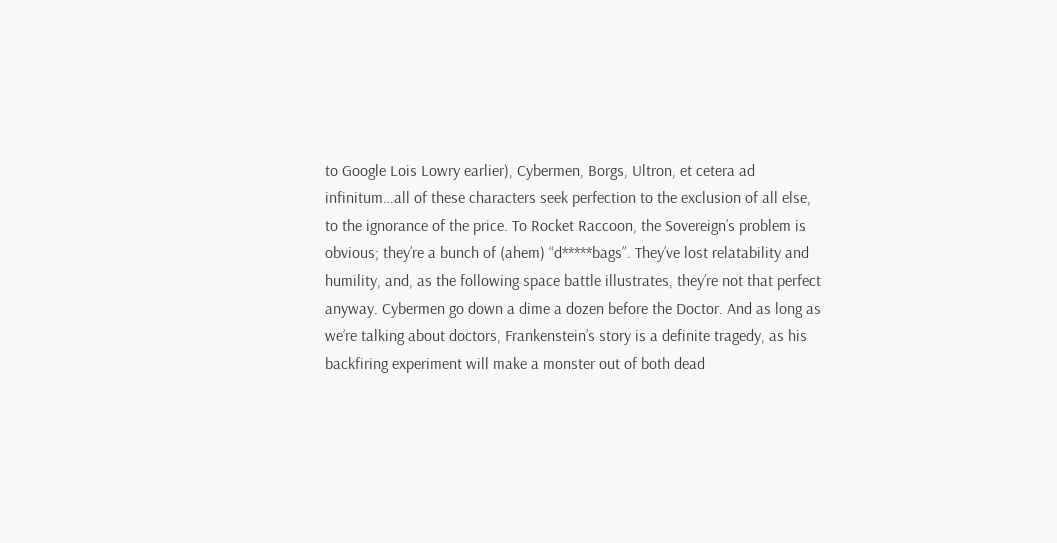to Google Lois Lowry earlier), Cybermen, Borgs, Ultron, et cetera ad infinitum…all of these characters seek perfection to the exclusion of all else, to the ignorance of the price. To Rocket Raccoon, the Sovereign’s problem is obvious; they’re a bunch of (ahem) “d*****bags”. They’ve lost relatability and humility, and, as the following space battle illustrates, they’re not that perfect anyway. Cybermen go down a dime a dozen before the Doctor. And as long as we’re talking about doctors, Frankenstein’s story is a definite tragedy, as his backfiring experiment will make a monster out of both dead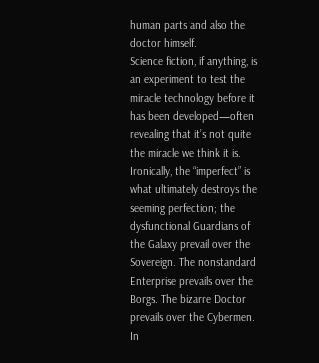human parts and also the doctor himself.
Science fiction, if anything, is an experiment to test the miracle technology before it has been developed—often revealing that it’s not quite the miracle we think it is. Ironically, the “imperfect” is what ultimately destroys the seeming perfection; the dysfunctional Guardians of the Galaxy prevail over the Sovereign. The nonstandard Enterprise prevails over the Borgs. The bizarre Doctor prevails over the Cybermen. In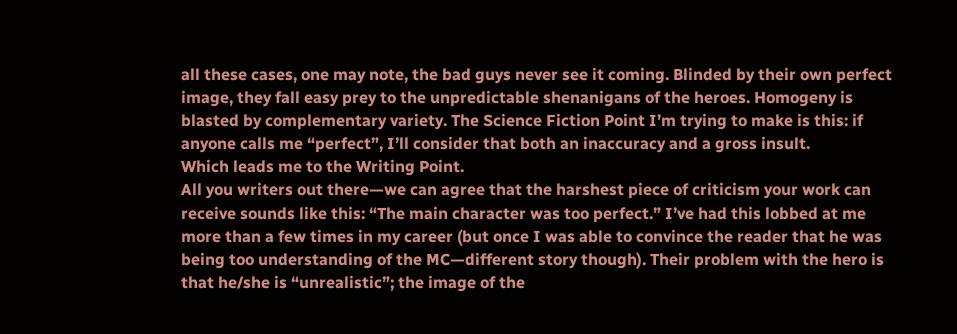all these cases, one may note, the bad guys never see it coming. Blinded by their own perfect image, they fall easy prey to the unpredictable shenanigans of the heroes. Homogeny is blasted by complementary variety. The Science Fiction Point I’m trying to make is this: if anyone calls me “perfect”, I’ll consider that both an inaccuracy and a gross insult.
Which leads me to the Writing Point.
All you writers out there—we can agree that the harshest piece of criticism your work can receive sounds like this: “The main character was too perfect.” I’ve had this lobbed at me more than a few times in my career (but once I was able to convince the reader that he was being too understanding of the MC—different story though). Their problem with the hero is that he/she is “unrealistic”; the image of the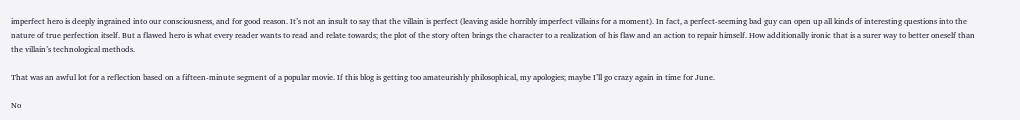imperfect hero is deeply ingrained into our consciousness, and for good reason. It’s not an insult to say that the villain is perfect (leaving aside horribly imperfect villains for a moment). In fact, a perfect-seeming bad guy can open up all kinds of interesting questions into the nature of true perfection itself. But a flawed hero is what every reader wants to read and relate towards; the plot of the story often brings the character to a realization of his flaw and an action to repair himself. How additionally ironic that is a surer way to better oneself than the villain’s technological methods.

That was an awful lot for a reflection based on a fifteen-minute segment of a popular movie. If this blog is getting too amateurishly philosophical, my apologies; maybe I’ll go crazy again in time for June.

No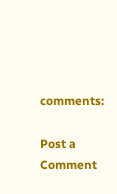comments:

Post a Comment